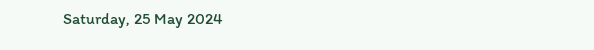Saturday, 25 May 2024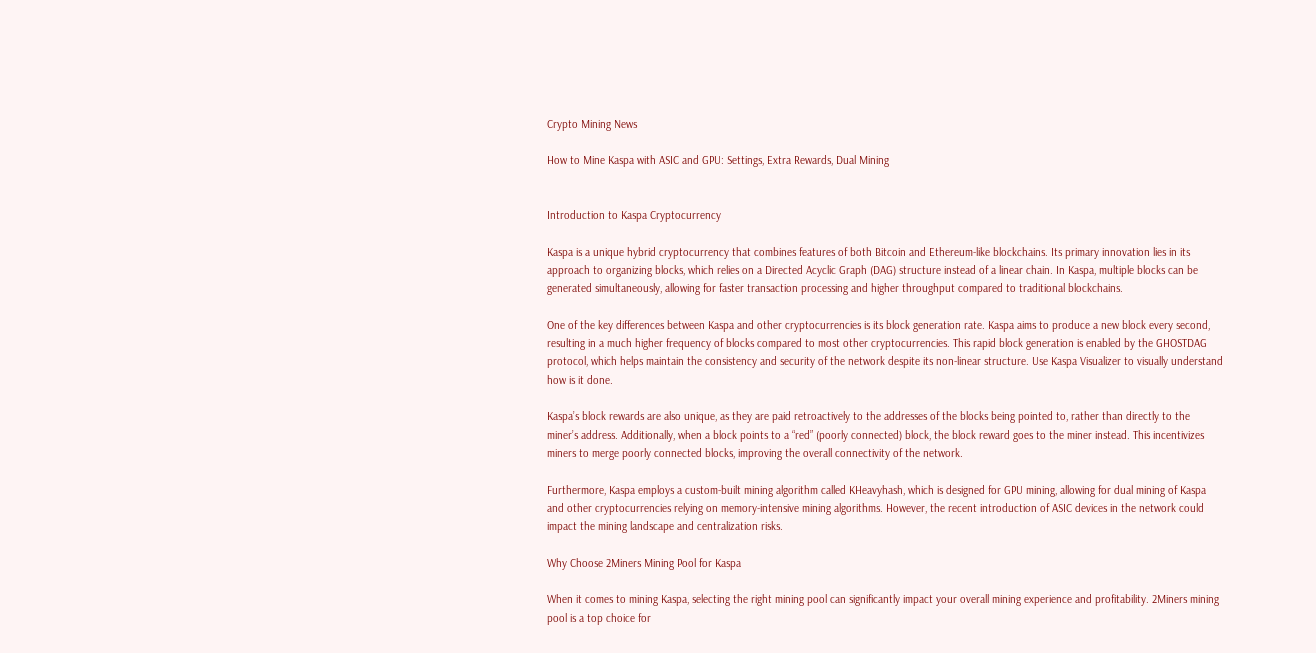Crypto Mining News

How to Mine Kaspa with ASIC and GPU: Settings, Extra Rewards, Dual Mining


Introduction to Kaspa Cryptocurrency

Kaspa is a unique hybrid cryptocurrency that combines features of both Bitcoin and Ethereum-like blockchains. Its primary innovation lies in its approach to organizing blocks, which relies on a Directed Acyclic Graph (DAG) structure instead of a linear chain. In Kaspa, multiple blocks can be generated simultaneously, allowing for faster transaction processing and higher throughput compared to traditional blockchains.

One of the key differences between Kaspa and other cryptocurrencies is its block generation rate. Kaspa aims to produce a new block every second, resulting in a much higher frequency of blocks compared to most other cryptocurrencies. This rapid block generation is enabled by the GHOSTDAG protocol, which helps maintain the consistency and security of the network despite its non-linear structure. Use Kaspa Visualizer to visually understand how is it done.

Kaspa’s block rewards are also unique, as they are paid retroactively to the addresses of the blocks being pointed to, rather than directly to the miner’s address. Additionally, when a block points to a “red” (poorly connected) block, the block reward goes to the miner instead. This incentivizes miners to merge poorly connected blocks, improving the overall connectivity of the network.

Furthermore, Kaspa employs a custom-built mining algorithm called KHeavyhash, which is designed for GPU mining, allowing for dual mining of Kaspa and other cryptocurrencies relying on memory-intensive mining algorithms. However, the recent introduction of ASIC devices in the network could impact the mining landscape and centralization risks.

Why Choose 2Miners Mining Pool for Kaspa

When it comes to mining Kaspa, selecting the right mining pool can significantly impact your overall mining experience and profitability. 2Miners mining pool is a top choice for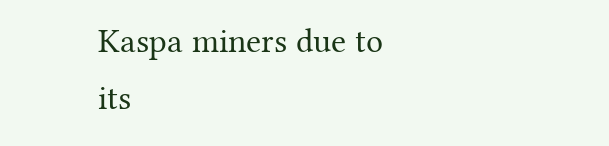Kaspa miners due to its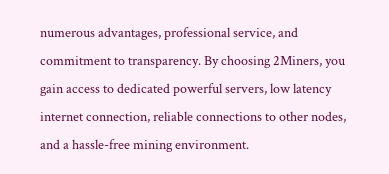numerous advantages, professional service, and commitment to transparency. By choosing 2Miners, you gain access to dedicated powerful servers, low latency internet connection, reliable connections to other nodes, and a hassle-free mining environment.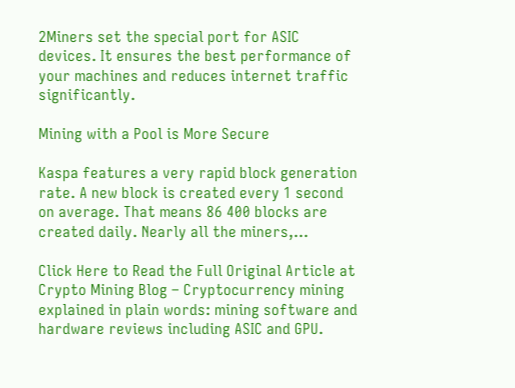2Miners set the special port for ASIC devices. It ensures the best performance of your machines and reduces internet traffic significantly.

Mining with a Pool is More Secure

Kaspa features a very rapid block generation rate. A new block is created every 1 second on average. That means 86 400 blocks are created daily. Nearly all the miners,…

Click Here to Read the Full Original Article at Crypto Mining Blog – Cryptocurrency mining explained in plain words: mining software and hardware reviews including ASIC and GPU.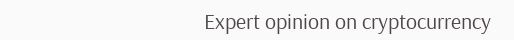Expert opinion on cryptocurrency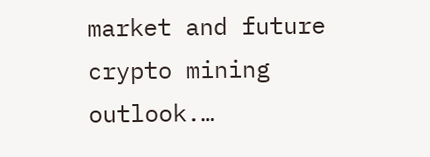market and future crypto mining outlook.…